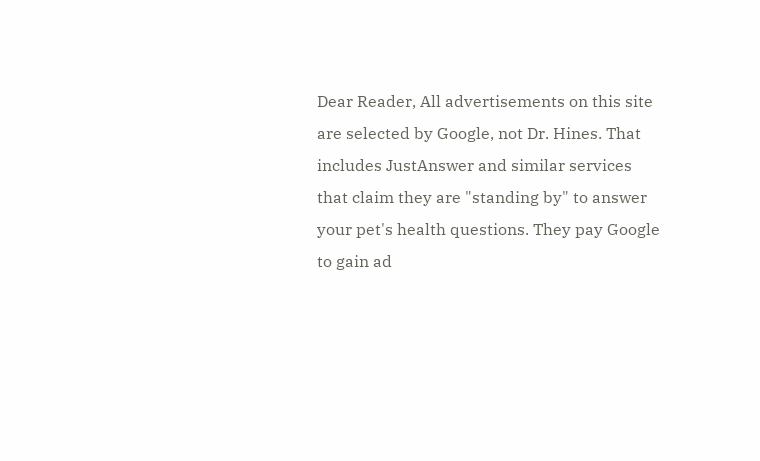Dear Reader, All advertisements on this site
are selected by Google, not Dr. Hines. That
includes JustAnswer and similar services
that claim they are "standing by" to answer
your pet's health questions. They pay Google
to gain ad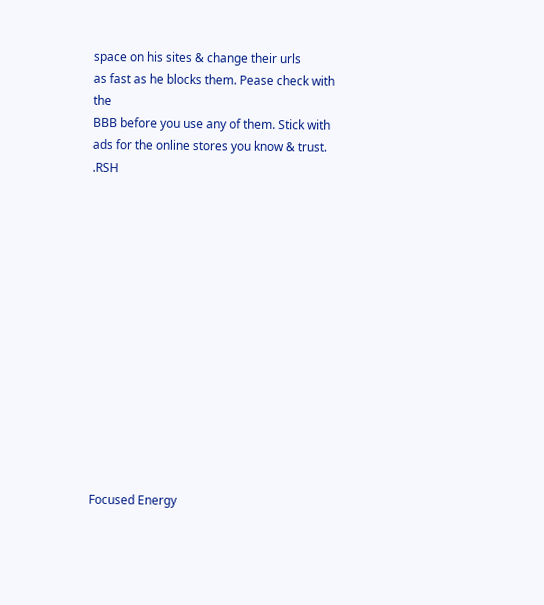space on his sites & change their urls
as fast as he blocks them. Pease check with the
BBB before you use any of them. Stick with
ads for the online stores you know & trust. .RSH














Focused Energy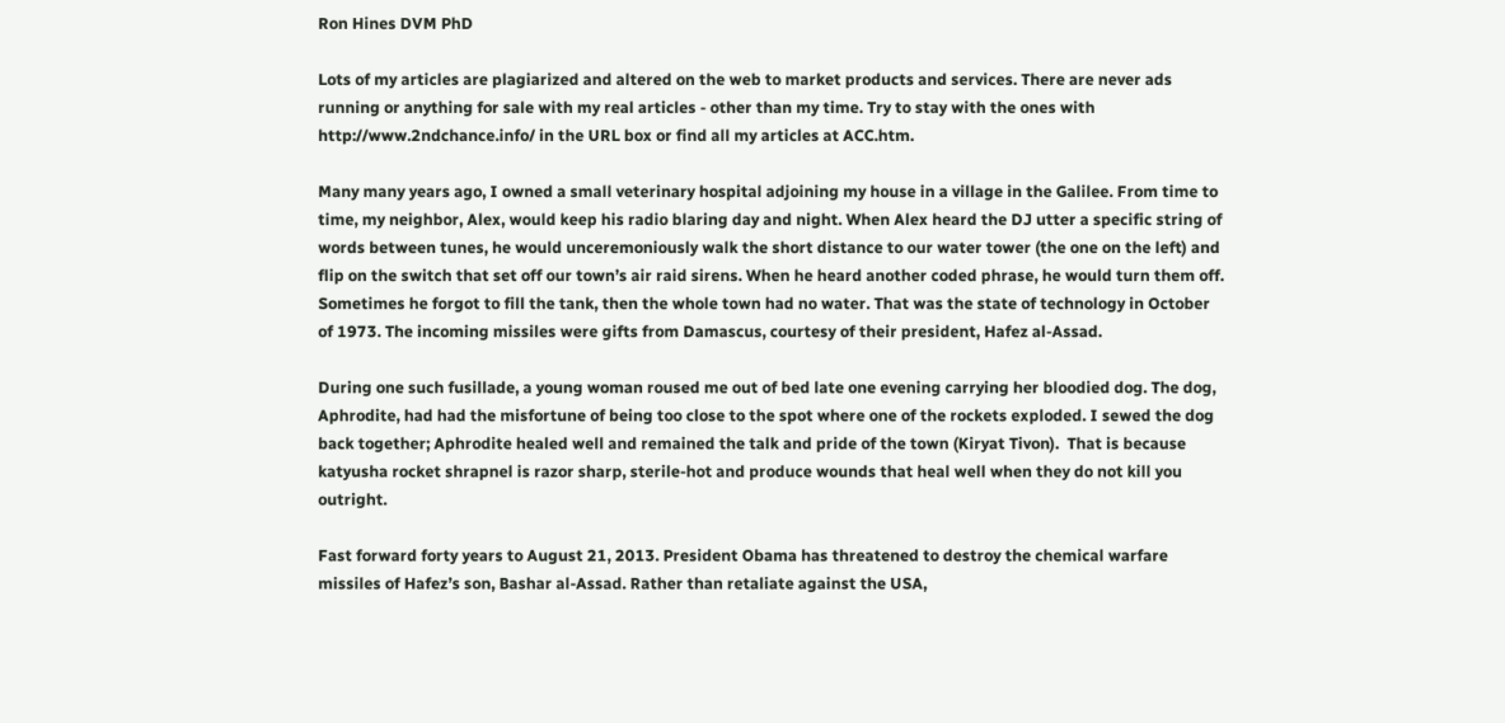Ron Hines DVM PhD

Lots of my articles are plagiarized and altered on the web to market products and services. There are never ads running or anything for sale with my real articles - other than my time. Try to stay with the ones with http://www.2ndchance.info/ in the URL box or find all my articles at ACC.htm.

Many many years ago, I owned a small veterinary hospital adjoining my house in a village in the Galilee. From time to time, my neighbor, Alex, would keep his radio blaring day and night. When Alex heard the DJ utter a specific string of words between tunes, he would unceremoniously walk the short distance to our water tower (the one on the left) and flip on the switch that set off our town’s air raid sirens. When he heard another coded phrase, he would turn them off. Sometimes he forgot to fill the tank, then the whole town had no water. That was the state of technology in October of 1973. The incoming missiles were gifts from Damascus, courtesy of their president, Hafez al-Assad.

During one such fusillade, a young woman roused me out of bed late one evening carrying her bloodied dog. The dog, Aphrodite, had had the misfortune of being too close to the spot where one of the rockets exploded. I sewed the dog back together; Aphrodite healed well and remained the talk and pride of the town (Kiryat Tivon).  That is because katyusha rocket shrapnel is razor sharp, sterile-hot and produce wounds that heal well when they do not kill you outright.

Fast forward forty years to August 21, 2013. President Obama has threatened to destroy the chemical warfare missiles of Hafez’s son, Bashar al-Assad. Rather than retaliate against the USA,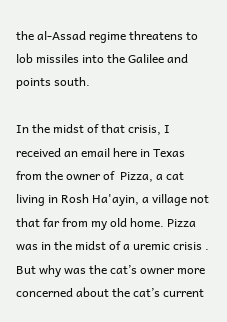the al-Assad regime threatens to lob missiles into the Galilee and points south.

In the midst of that crisis, I received an email here in Texas from the owner of  Pizza, a cat living in Rosh Ha'ayin, a village not that far from my old home. Pizza was in the midst of a uremic crisis . But why was the cat’s owner more concerned about the cat’s current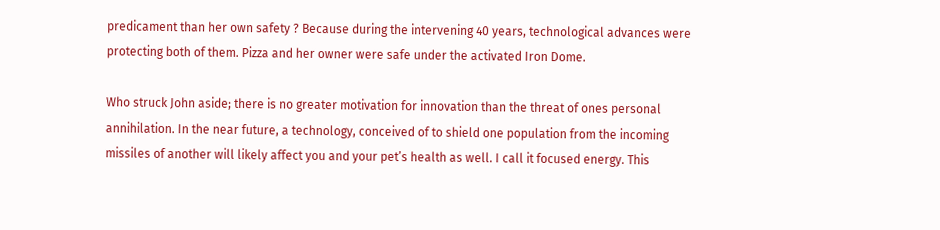predicament than her own safety ? Because during the intervening 40 years, technological advances were protecting both of them. Pizza and her owner were safe under the activated Iron Dome.

Who struck John aside; there is no greater motivation for innovation than the threat of ones personal annihilation. In the near future, a technology, conceived of to shield one population from the incoming missiles of another will likely affect you and your pet’s health as well. I call it focused energy. This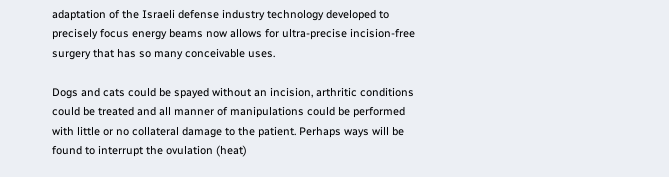adaptation of the Israeli defense industry technology developed to precisely focus energy beams now allows for ultra-precise incision-free surgery that has so many conceivable uses.

Dogs and cats could be spayed without an incision, arthritic conditions could be treated and all manner of manipulations could be performed with little or no collateral damage to the patient. Perhaps ways will be found to interrupt the ovulation (heat)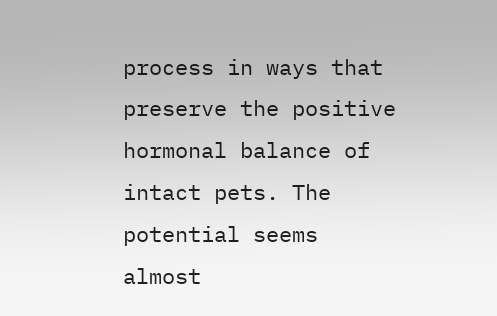process in ways that preserve the positive hormonal balance of intact pets. The potential seems almost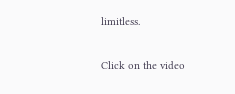limitless.

Click on the video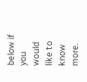below if you would like to know more.